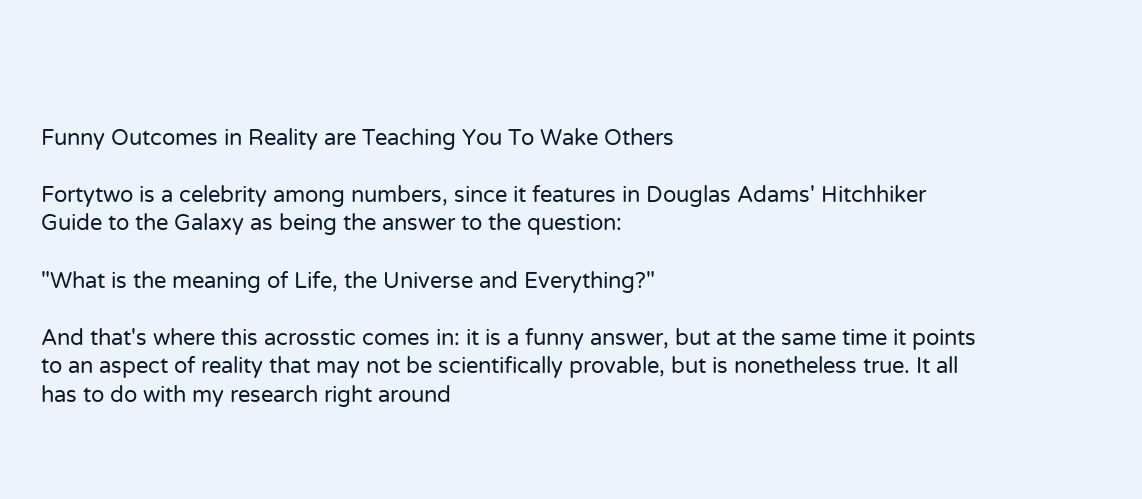Funny Outcomes in Reality are Teaching You To Wake Others

Fortytwo is a celebrity among numbers, since it features in Douglas Adams' Hitchhiker Guide to the Galaxy as being the answer to the question:

"What is the meaning of Life, the Universe and Everything?"

And that's where this acrosstic comes in: it is a funny answer, but at the same time it points to an aspect of reality that may not be scientifically provable, but is nonetheless true. It all has to do with my research right around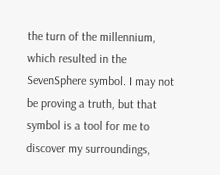the turn of the millennium, which resulted in the SevenSphere symbol. I may not be proving a truth, but that symbol is a tool for me to discover my surroundings,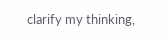clarify my thinking,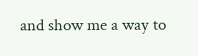and show me a way to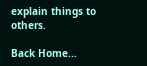explain things to others.

Back Home...